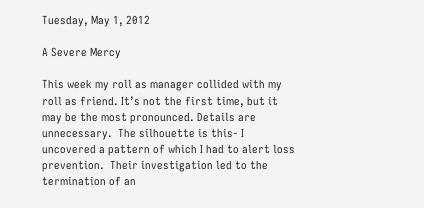Tuesday, May 1, 2012

A Severe Mercy

This week my roll as manager collided with my roll as friend. It’s not the first time, but it may be the most pronounced. Details are unnecessary.  The silhouette is this- I uncovered a pattern of which I had to alert loss prevention.  Their investigation led to the termination of an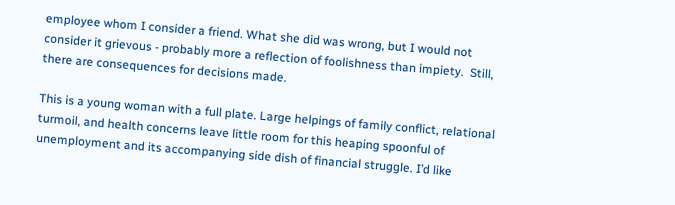employee whom I consider a friend. What she did was wrong, but I would not consider it grievous - probably more a reflection of foolishness than impiety.  Still, there are consequences for decisions made.

This is a young woman with a full plate. Large helpings of family conflict, relational turmoil, and health concerns leave little room for this heaping spoonful of unemployment and its accompanying side dish of financial struggle. I’d like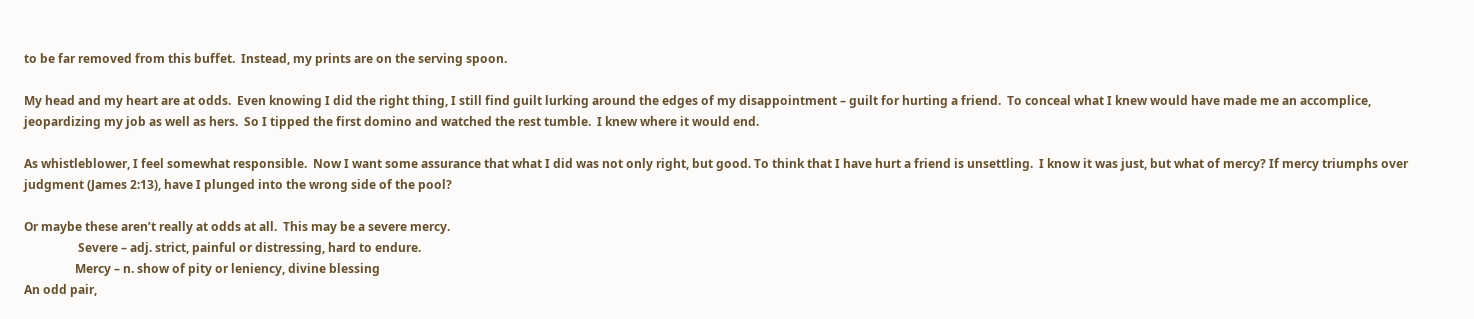to be far removed from this buffet.  Instead, my prints are on the serving spoon.

My head and my heart are at odds.  Even knowing I did the right thing, I still find guilt lurking around the edges of my disappointment – guilt for hurting a friend.  To conceal what I knew would have made me an accomplice, jeopardizing my job as well as hers.  So I tipped the first domino and watched the rest tumble.  I knew where it would end.

As whistleblower, I feel somewhat responsible.  Now I want some assurance that what I did was not only right, but good. To think that I have hurt a friend is unsettling.  I know it was just, but what of mercy? If mercy triumphs over judgment (James 2:13), have I plunged into the wrong side of the pool?

Or maybe these aren’t really at odds at all.  This may be a severe mercy.
                  Severe – adj. strict, painful or distressing, hard to endure.
                 Mercy – n. show of pity or leniency, divine blessing
An odd pair,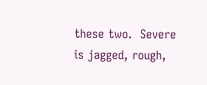these two.  Severe is jagged, rough,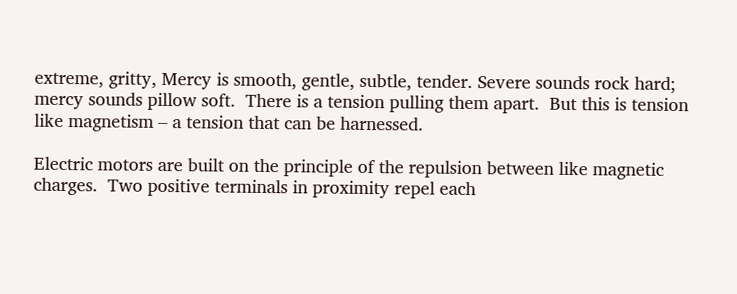extreme, gritty, Mercy is smooth, gentle, subtle, tender. Severe sounds rock hard; mercy sounds pillow soft.  There is a tension pulling them apart.  But this is tension like magnetism – a tension that can be harnessed.

Electric motors are built on the principle of the repulsion between like magnetic charges.  Two positive terminals in proximity repel each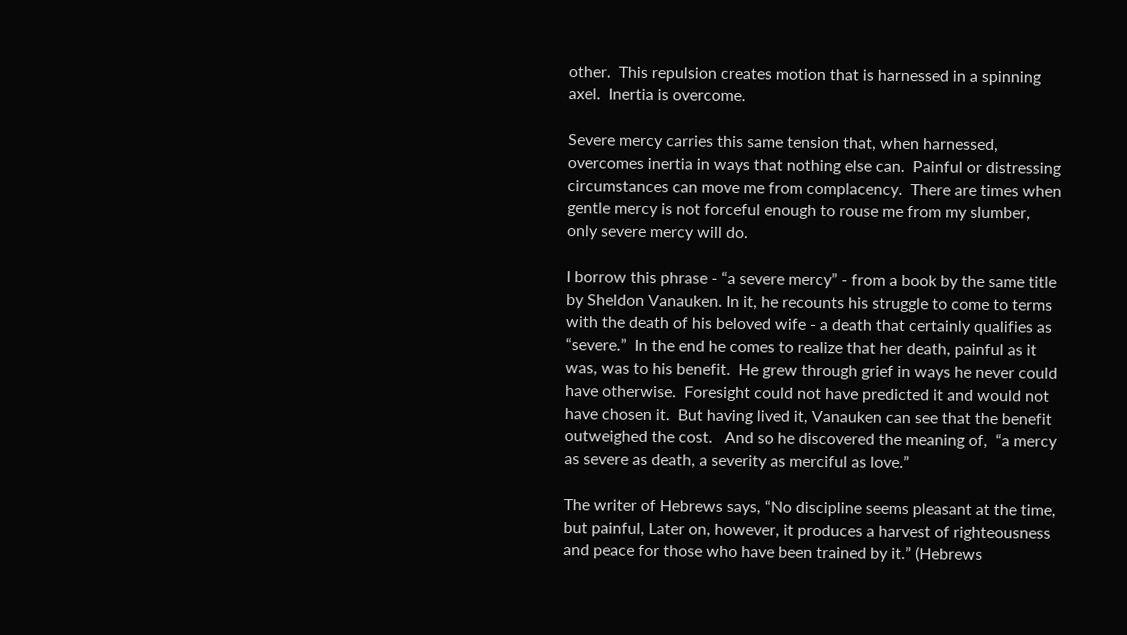other.  This repulsion creates motion that is harnessed in a spinning axel.  Inertia is overcome.

Severe mercy carries this same tension that, when harnessed, overcomes inertia in ways that nothing else can.  Painful or distressing circumstances can move me from complacency.  There are times when gentle mercy is not forceful enough to rouse me from my slumber, only severe mercy will do.

I borrow this phrase - “a severe mercy” - from a book by the same title by Sheldon Vanauken. In it, he recounts his struggle to come to terms with the death of his beloved wife - a death that certainly qualifies as “severe.”  In the end he comes to realize that her death, painful as it was, was to his benefit.  He grew through grief in ways he never could have otherwise.  Foresight could not have predicted it and would not have chosen it.  But having lived it, Vanauken can see that the benefit outweighed the cost.   And so he discovered the meaning of,  “a mercy as severe as death, a severity as merciful as love.”

The writer of Hebrews says, “No discipline seems pleasant at the time, but painful, Later on, however, it produces a harvest of righteousness and peace for those who have been trained by it.” (Hebrews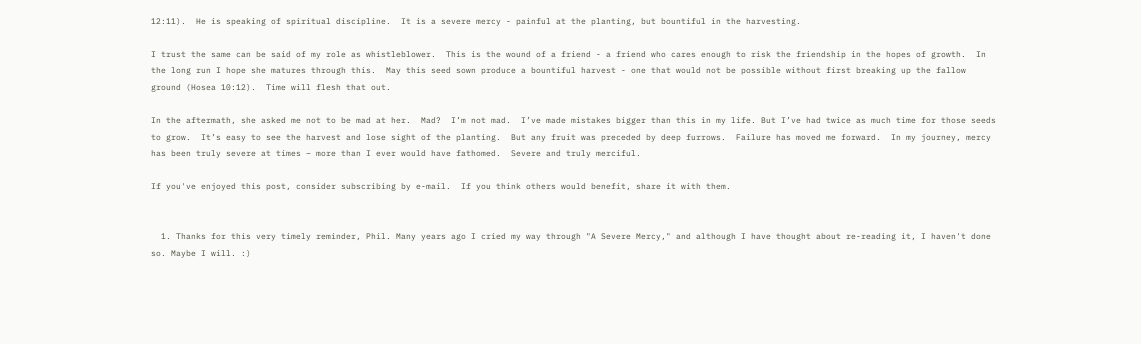12:11).  He is speaking of spiritual discipline.  It is a severe mercy - painful at the planting, but bountiful in the harvesting.

I trust the same can be said of my role as whistleblower.  This is the wound of a friend - a friend who cares enough to risk the friendship in the hopes of growth.  In the long run I hope she matures through this.  May this seed sown produce a bountiful harvest - one that would not be possible without first breaking up the fallow ground (Hosea 10:12).  Time will flesh that out.

In the aftermath, she asked me not to be mad at her.  Mad?  I’m not mad.  I’ve made mistakes bigger than this in my life. But I’ve had twice as much time for those seeds to grow.  It’s easy to see the harvest and lose sight of the planting.  But any fruit was preceded by deep furrows.  Failure has moved me forward.  In my journey, mercy has been truly severe at times – more than I ever would have fathomed.  Severe and truly merciful.

If you've enjoyed this post, consider subscribing by e-mail.  If you think others would benefit, share it with them.


  1. Thanks for this very timely reminder, Phil. Many years ago I cried my way through "A Severe Mercy," and although I have thought about re-reading it, I haven't done so. Maybe I will. :)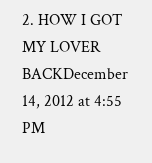2. HOW I GOT MY LOVER BACKDecember 14, 2012 at 4:55 PM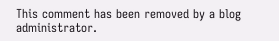This comment has been removed by a blog administrator.